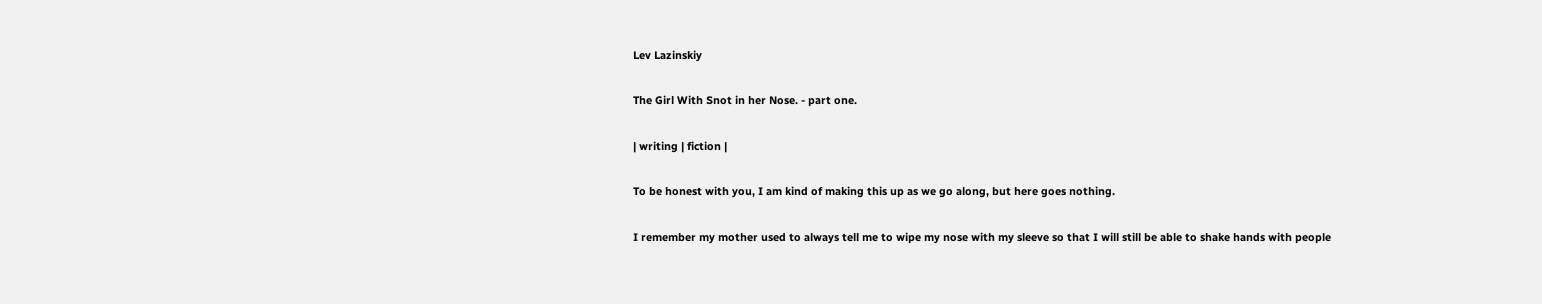Lev Lazinskiy

The Girl With Snot in her Nose. - part one.

| writing | fiction |

To be honest with you, I am kind of making this up as we go along, but here goes nothing.

I remember my mother used to always tell me to wipe my nose with my sleeve so that I will still be able to shake hands with people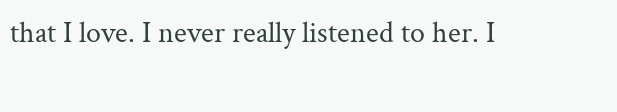that I love. I never really listened to her. I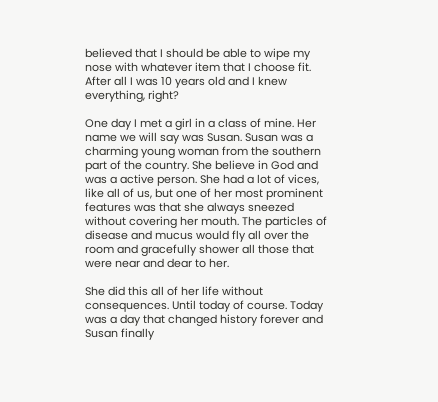believed that I should be able to wipe my nose with whatever item that I choose fit. After all I was 10 years old and I knew everything, right?

One day I met a girl in a class of mine. Her name we will say was Susan. Susan was a charming young woman from the southern part of the country. She believe in God and was a active person. She had a lot of vices, like all of us, but one of her most prominent features was that she always sneezed without covering her mouth. The particles of disease and mucus would fly all over the room and gracefully shower all those that were near and dear to her.

She did this all of her life without consequences. Until today of course. Today was a day that changed history forever and Susan finally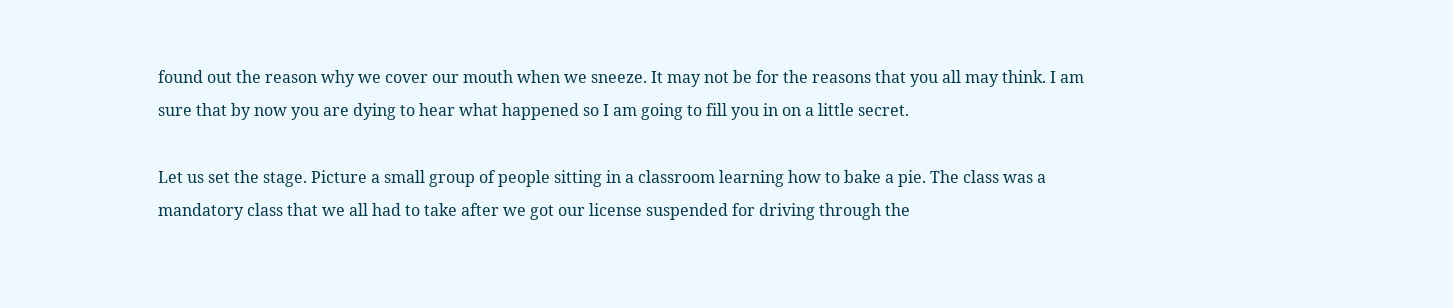found out the reason why we cover our mouth when we sneeze. It may not be for the reasons that you all may think. I am sure that by now you are dying to hear what happened so I am going to fill you in on a little secret.

Let us set the stage. Picture a small group of people sitting in a classroom learning how to bake a pie. The class was a mandatory class that we all had to take after we got our license suspended for driving through the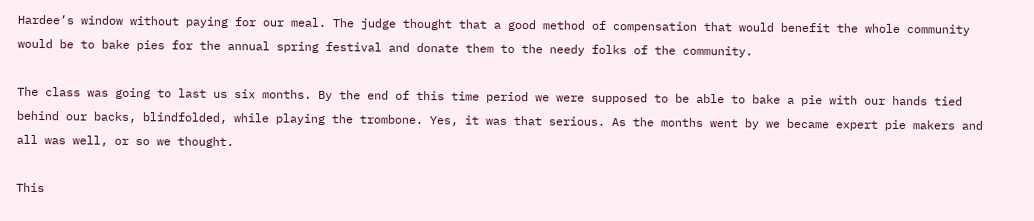Hardee’s window without paying for our meal. The judge thought that a good method of compensation that would benefit the whole community would be to bake pies for the annual spring festival and donate them to the needy folks of the community.

The class was going to last us six months. By the end of this time period we were supposed to be able to bake a pie with our hands tied behind our backs, blindfolded, while playing the trombone. Yes, it was that serious. As the months went by we became expert pie makers and all was well, or so we thought.

This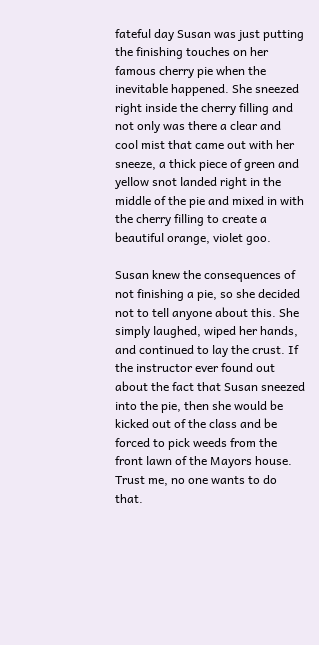fateful day Susan was just putting the finishing touches on her famous cherry pie when the inevitable happened. She sneezed right inside the cherry filling and not only was there a clear and cool mist that came out with her sneeze, a thick piece of green and yellow snot landed right in the middle of the pie and mixed in with the cherry filling to create a beautiful orange, violet goo.

Susan knew the consequences of not finishing a pie, so she decided not to tell anyone about this. She simply laughed, wiped her hands, and continued to lay the crust. If the instructor ever found out about the fact that Susan sneezed into the pie, then she would be kicked out of the class and be forced to pick weeds from the front lawn of the Mayors house. Trust me, no one wants to do that.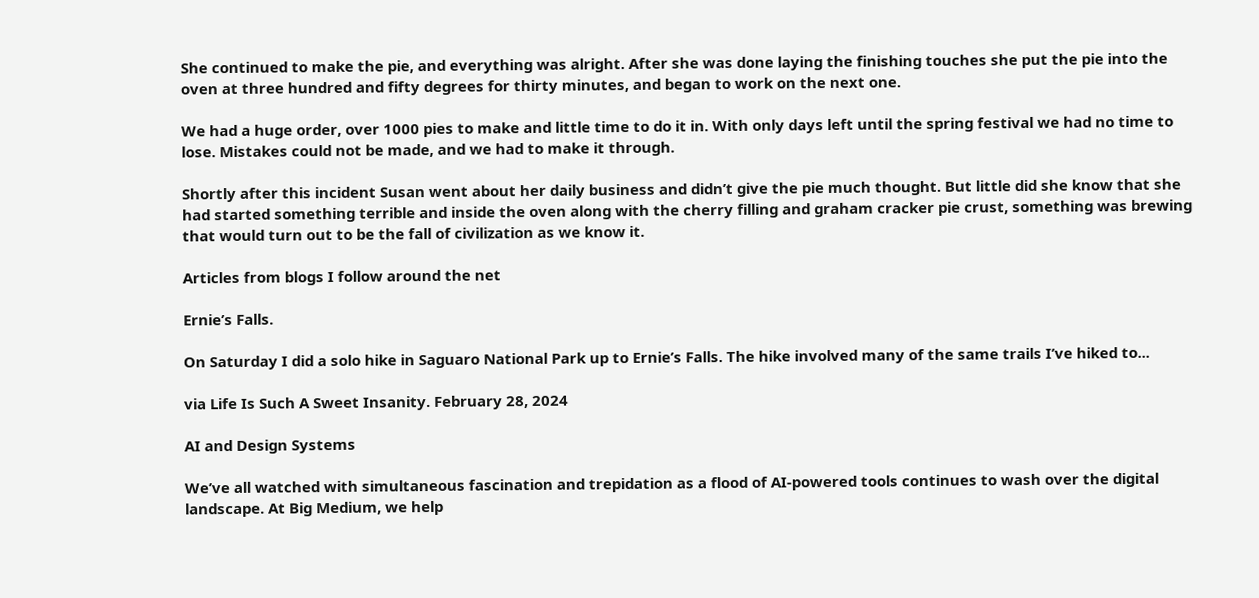She continued to make the pie, and everything was alright. After she was done laying the finishing touches she put the pie into the oven at three hundred and fifty degrees for thirty minutes, and began to work on the next one.

We had a huge order, over 1000 pies to make and little time to do it in. With only days left until the spring festival we had no time to lose. Mistakes could not be made, and we had to make it through.

Shortly after this incident Susan went about her daily business and didn’t give the pie much thought. But little did she know that she had started something terrible and inside the oven along with the cherry filling and graham cracker pie crust, something was brewing that would turn out to be the fall of civilization as we know it.

Articles from blogs I follow around the net

Ernie’s Falls.

On Saturday I did a solo hike in Saguaro National Park up to Ernie’s Falls. The hike involved many of the same trails I’ve hiked to...

via Life Is Such A Sweet Insanity. February 28, 2024

AI and Design Systems

We’ve all watched with simultaneous fascination and trepidation as a flood of AI-powered tools continues to wash over the digital landscape. At Big Medium, we help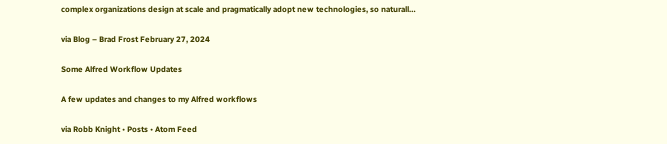complex organizations design at scale and pragmatically adopt new technologies, so naturall…

via Blog – Brad Frost February 27, 2024

Some Alfred Workflow Updates

A few updates and changes to my Alfred workflows

via Robb Knight • Posts • Atom Feed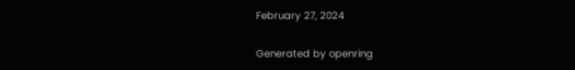February 27, 2024

Generated by openring